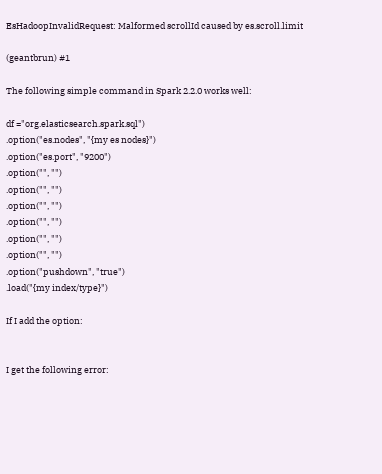EsHadoopInvalidRequest: Malformed scrollId caused by es.scroll.limit

(geantbrun) #1

The following simple command in Spark 2.2.0 works well:

df ="org.elasticsearch.spark.sql")
.option("es.nodes", "{my es nodes}")
.option("es.port", "9200")
.option("", "")
.option("", "")
.option("", "")
.option("", "")
.option("", "")
.option("", "")
.option("pushdown", "true")
.load("{my index/type}")

If I add the option:


I get the following error: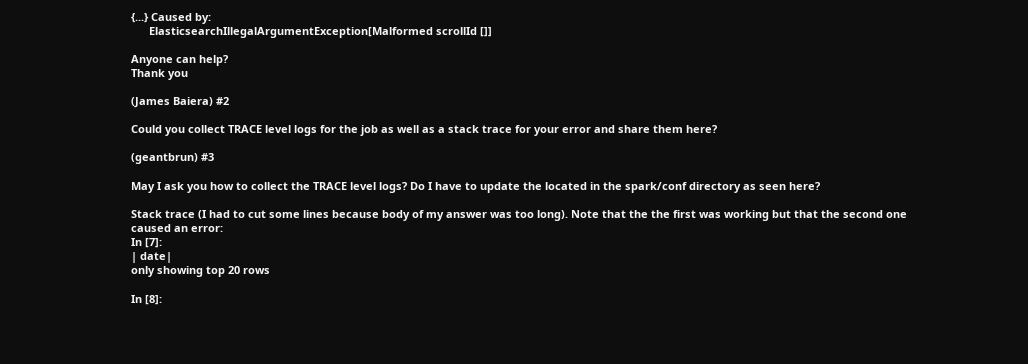{...} Caused by:
      ElasticsearchIllegalArgumentException[Malformed scrollId []]

Anyone can help?
Thank you

(James Baiera) #2

Could you collect TRACE level logs for the job as well as a stack trace for your error and share them here?

(geantbrun) #3

May I ask you how to collect the TRACE level logs? Do I have to update the located in the spark/conf directory as seen here?

Stack trace (I had to cut some lines because body of my answer was too long). Note that the the first was working but that the second one caused an error:
In [7]:
| date|
only showing top 20 rows

In [8]: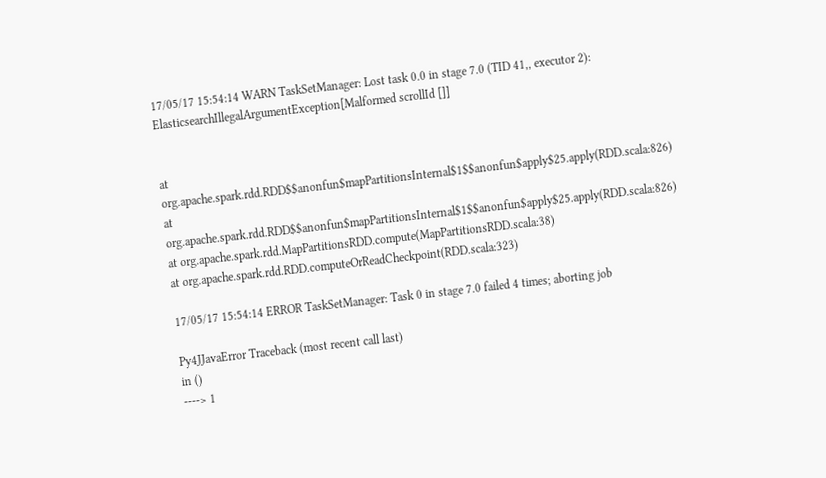17/05/17 15:54:14 WARN TaskSetManager: Lost task 0.0 in stage 7.0 (TID 41,, executor 2): ElasticsearchIllegalArgumentException[Malformed scrollId []]


at org.apache.spark.rdd.RDD$$anonfun$mapPartitionsInternal$1$$anonfun$apply$25.apply(RDD.scala:826)
at org.apache.spark.rdd.RDD$$anonfun$mapPartitionsInternal$1$$anonfun$apply$25.apply(RDD.scala:826)
at org.apache.spark.rdd.MapPartitionsRDD.compute(MapPartitionsRDD.scala:38)
at org.apache.spark.rdd.RDD.computeOrReadCheckpoint(RDD.scala:323)

17/05/17 15:54:14 ERROR TaskSetManager: Task 0 in stage 7.0 failed 4 times; aborting job

Py4JJavaError Traceback (most recent call last)
in ()
----> 1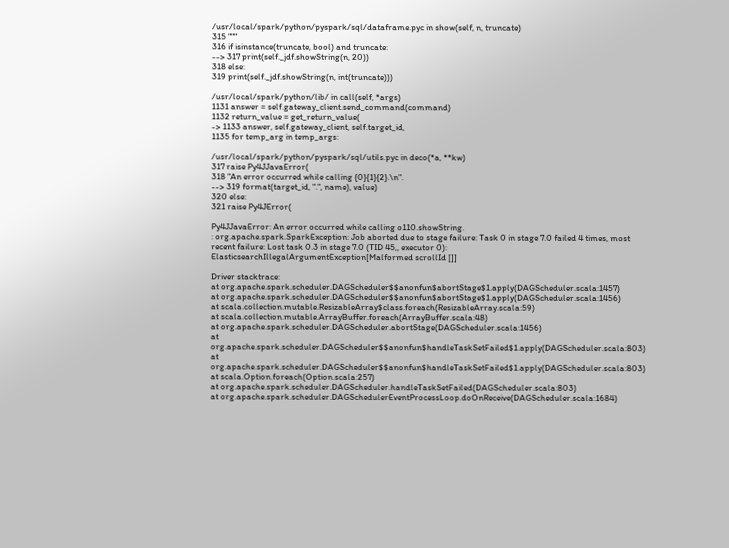/usr/local/spark/python/pyspark/sql/dataframe.pyc in show(self, n, truncate)
315 """
316 if isinstance(truncate, bool) and truncate:
--> 317 print(self._jdf.showString(n, 20))
318 else:
319 print(self._jdf.showString(n, int(truncate)))

/usr/local/spark/python/lib/ in call(self, *args)
1131 answer = self.gateway_client.send_command(command)
1132 return_value = get_return_value(
-> 1133 answer, self.gateway_client, self.target_id,
1135 for temp_arg in temp_args:

/usr/local/spark/python/pyspark/sql/utils.pyc in deco(*a, **kw)
317 raise Py4JJavaError(
318 "An error occurred while calling {0}{1}{2}.\n".
--> 319 format(target_id, ".", name), value)
320 else:
321 raise Py4JError(

Py4JJavaError: An error occurred while calling o110.showString.
: org.apache.spark.SparkException: Job aborted due to stage failure: Task 0 in stage 7.0 failed 4 times, most recent failure: Lost task 0.3 in stage 7.0 (TID 45,, executor 0): ElasticsearchIllegalArgumentException[Malformed scrollId []]

Driver stacktrace:
at org.apache.spark.scheduler.DAGScheduler$$anonfun$abortStage$1.apply(DAGScheduler.scala:1457)
at org.apache.spark.scheduler.DAGScheduler$$anonfun$abortStage$1.apply(DAGScheduler.scala:1456)
at scala.collection.mutable.ResizableArray$class.foreach(ResizableArray.scala:59)
at scala.collection.mutable.ArrayBuffer.foreach(ArrayBuffer.scala:48)
at org.apache.spark.scheduler.DAGScheduler.abortStage(DAGScheduler.scala:1456)
at org.apache.spark.scheduler.DAGScheduler$$anonfun$handleTaskSetFailed$1.apply(DAGScheduler.scala:803)
at org.apache.spark.scheduler.DAGScheduler$$anonfun$handleTaskSetFailed$1.apply(DAGScheduler.scala:803)
at scala.Option.foreach(Option.scala:257)
at org.apache.spark.scheduler.DAGScheduler.handleTaskSetFailed(DAGScheduler.scala:803)
at org.apache.spark.scheduler.DAGSchedulerEventProcessLoop.doOnReceive(DAGScheduler.scala:1684)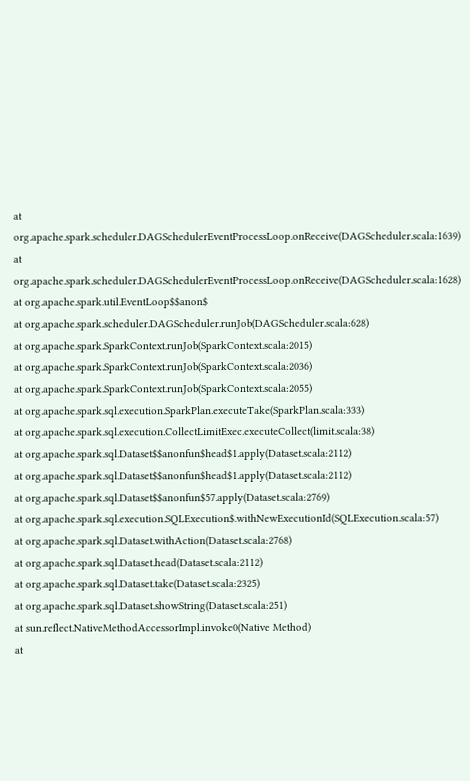at org.apache.spark.scheduler.DAGSchedulerEventProcessLoop.onReceive(DAGScheduler.scala:1639)
at org.apache.spark.scheduler.DAGSchedulerEventProcessLoop.onReceive(DAGScheduler.scala:1628)
at org.apache.spark.util.EventLoop$$anon$
at org.apache.spark.scheduler.DAGScheduler.runJob(DAGScheduler.scala:628)
at org.apache.spark.SparkContext.runJob(SparkContext.scala:2015)
at org.apache.spark.SparkContext.runJob(SparkContext.scala:2036)
at org.apache.spark.SparkContext.runJob(SparkContext.scala:2055)
at org.apache.spark.sql.execution.SparkPlan.executeTake(SparkPlan.scala:333)
at org.apache.spark.sql.execution.CollectLimitExec.executeCollect(limit.scala:38)
at org.apache.spark.sql.Dataset$$anonfun$head$1.apply(Dataset.scala:2112)
at org.apache.spark.sql.Dataset$$anonfun$head$1.apply(Dataset.scala:2112)
at org.apache.spark.sql.Dataset$$anonfun$57.apply(Dataset.scala:2769)
at org.apache.spark.sql.execution.SQLExecution$.withNewExecutionId(SQLExecution.scala:57)
at org.apache.spark.sql.Dataset.withAction(Dataset.scala:2768)
at org.apache.spark.sql.Dataset.head(Dataset.scala:2112)
at org.apache.spark.sql.Dataset.take(Dataset.scala:2325)
at org.apache.spark.sql.Dataset.showString(Dataset.scala:251)
at sun.reflect.NativeMethodAccessorImpl.invoke0(Native Method)
at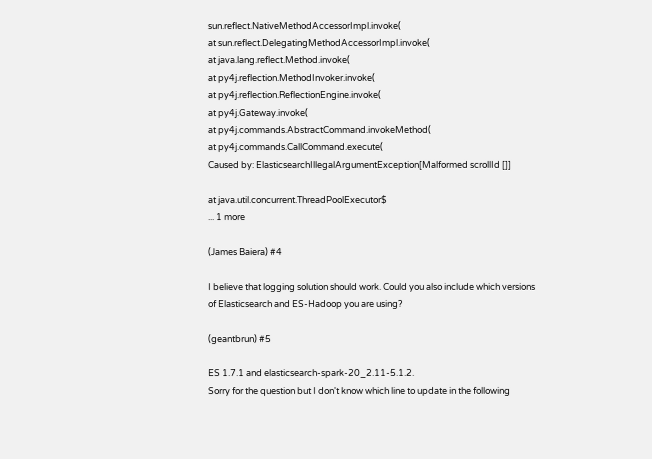sun.reflect.NativeMethodAccessorImpl.invoke(
at sun.reflect.DelegatingMethodAccessorImpl.invoke(
at java.lang.reflect.Method.invoke(
at py4j.reflection.MethodInvoker.invoke(
at py4j.reflection.ReflectionEngine.invoke(
at py4j.Gateway.invoke(
at py4j.commands.AbstractCommand.invokeMethod(
at py4j.commands.CallCommand.execute(
Caused by: ElasticsearchIllegalArgumentException[Malformed scrollId []]

at java.util.concurrent.ThreadPoolExecutor$
... 1 more

(James Baiera) #4

I believe that logging solution should work. Could you also include which versions of Elasticsearch and ES-Hadoop you are using?

(geantbrun) #5

ES 1.7.1 and elasticsearch-spark-20_2.11-5.1.2.
Sorry for the question but I don't know which line to update in the following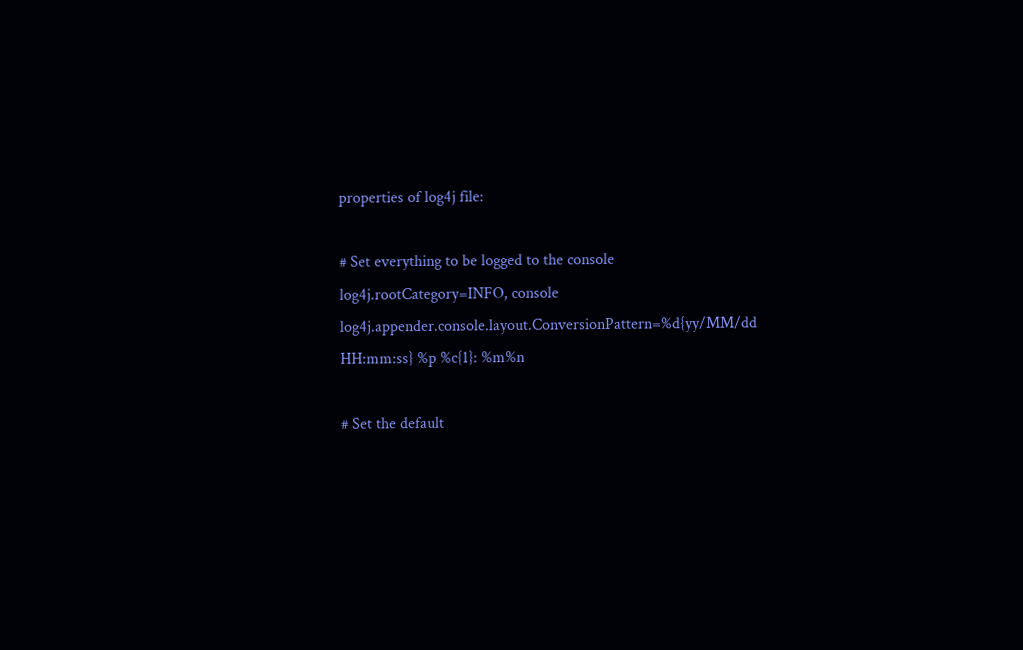properties of log4j file:

# Set everything to be logged to the console
log4j.rootCategory=INFO, console
log4j.appender.console.layout.ConversionPattern=%d{yy/MM/dd HH:mm:ss} %p %c{1}: %m%n

# Set the default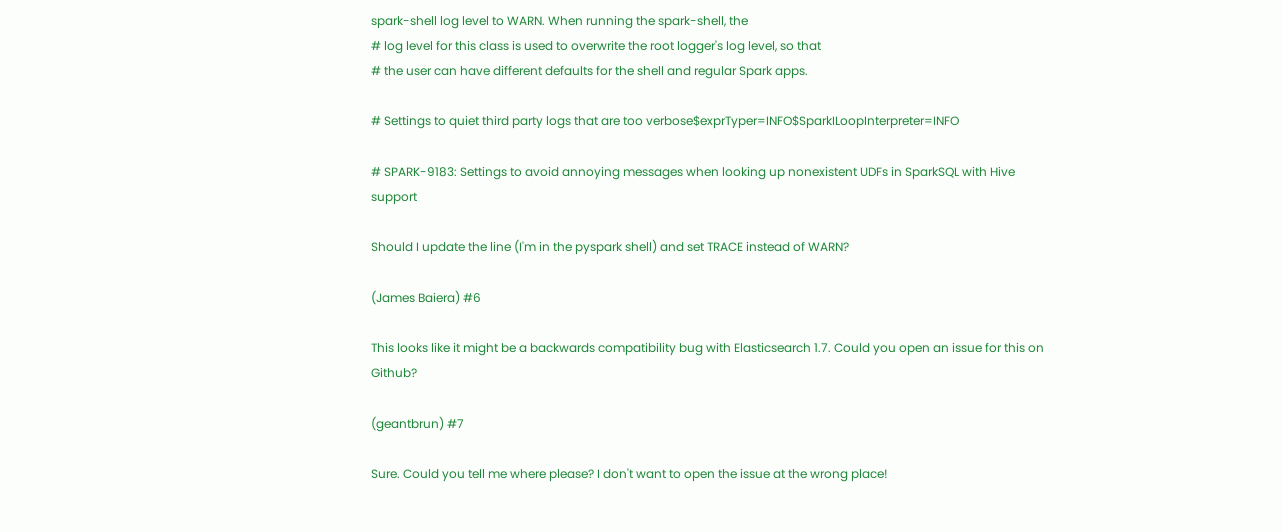spark-shell log level to WARN. When running the spark-shell, the
# log level for this class is used to overwrite the root logger's log level, so that
# the user can have different defaults for the shell and regular Spark apps.

# Settings to quiet third party logs that are too verbose$exprTyper=INFO$SparkILoopInterpreter=INFO

# SPARK-9183: Settings to avoid annoying messages when looking up nonexistent UDFs in SparkSQL with Hive     support

Should I update the line (I'm in the pyspark shell) and set TRACE instead of WARN?

(James Baiera) #6

This looks like it might be a backwards compatibility bug with Elasticsearch 1.7. Could you open an issue for this on Github?

(geantbrun) #7

Sure. Could you tell me where please? I don't want to open the issue at the wrong place!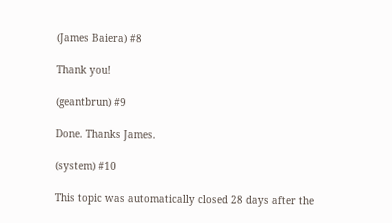(James Baiera) #8

Thank you!

(geantbrun) #9

Done. Thanks James.

(system) #10

This topic was automatically closed 28 days after the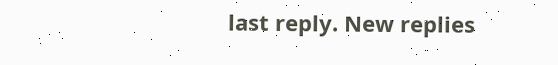last reply. New replies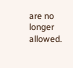are no longer allowed.